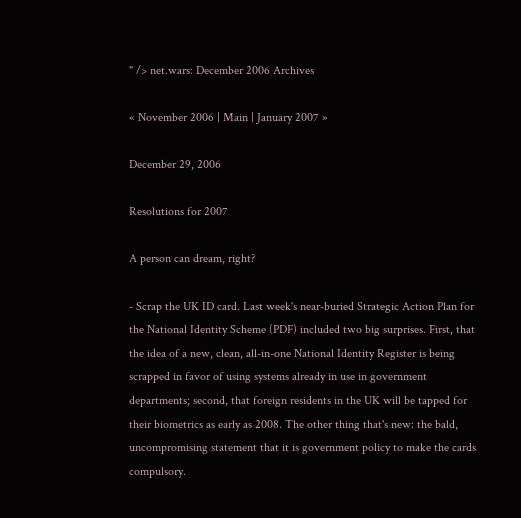" /> net.wars: December 2006 Archives

« November 2006 | Main | January 2007 »

December 29, 2006

Resolutions for 2007

A person can dream, right?

- Scrap the UK ID card. Last week's near-buried Strategic Action Plan for the National Identity Scheme (PDF) included two big surprises. First, that the idea of a new, clean, all-in-one National Identity Register is being scrapped in favor of using systems already in use in government departments; second, that foreign residents in the UK will be tapped for their biometrics as early as 2008. The other thing that's new: the bald, uncompromising statement that it is government policy to make the cards compulsory.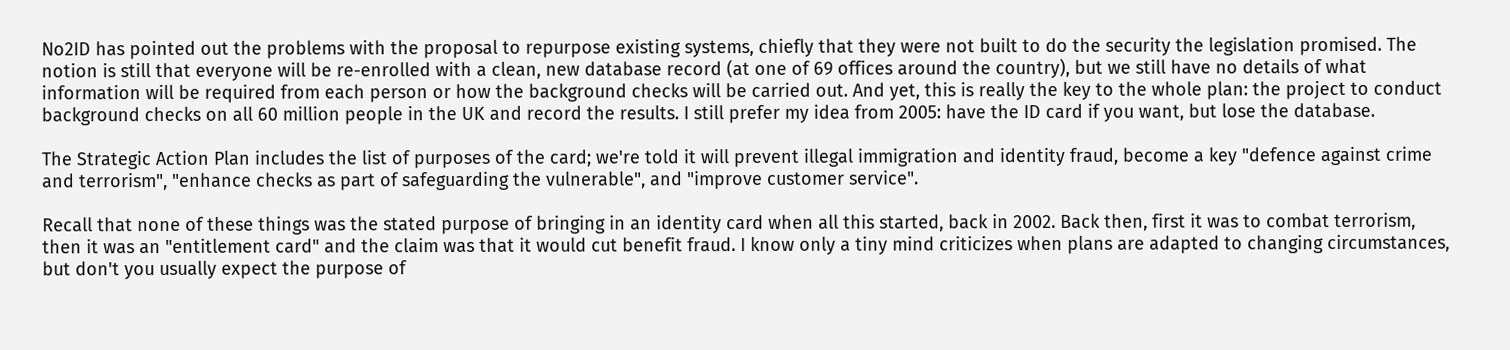No2ID has pointed out the problems with the proposal to repurpose existing systems, chiefly that they were not built to do the security the legislation promised. The notion is still that everyone will be re-enrolled with a clean, new database record (at one of 69 offices around the country), but we still have no details of what information will be required from each person or how the background checks will be carried out. And yet, this is really the key to the whole plan: the project to conduct background checks on all 60 million people in the UK and record the results. I still prefer my idea from 2005: have the ID card if you want, but lose the database.

The Strategic Action Plan includes the list of purposes of the card; we're told it will prevent illegal immigration and identity fraud, become a key "defence against crime and terrorism", "enhance checks as part of safeguarding the vulnerable", and "improve customer service".

Recall that none of these things was the stated purpose of bringing in an identity card when all this started, back in 2002. Back then, first it was to combat terrorism, then it was an "entitlement card" and the claim was that it would cut benefit fraud. I know only a tiny mind criticizes when plans are adapted to changing circumstances, but don't you usually expect the purpose of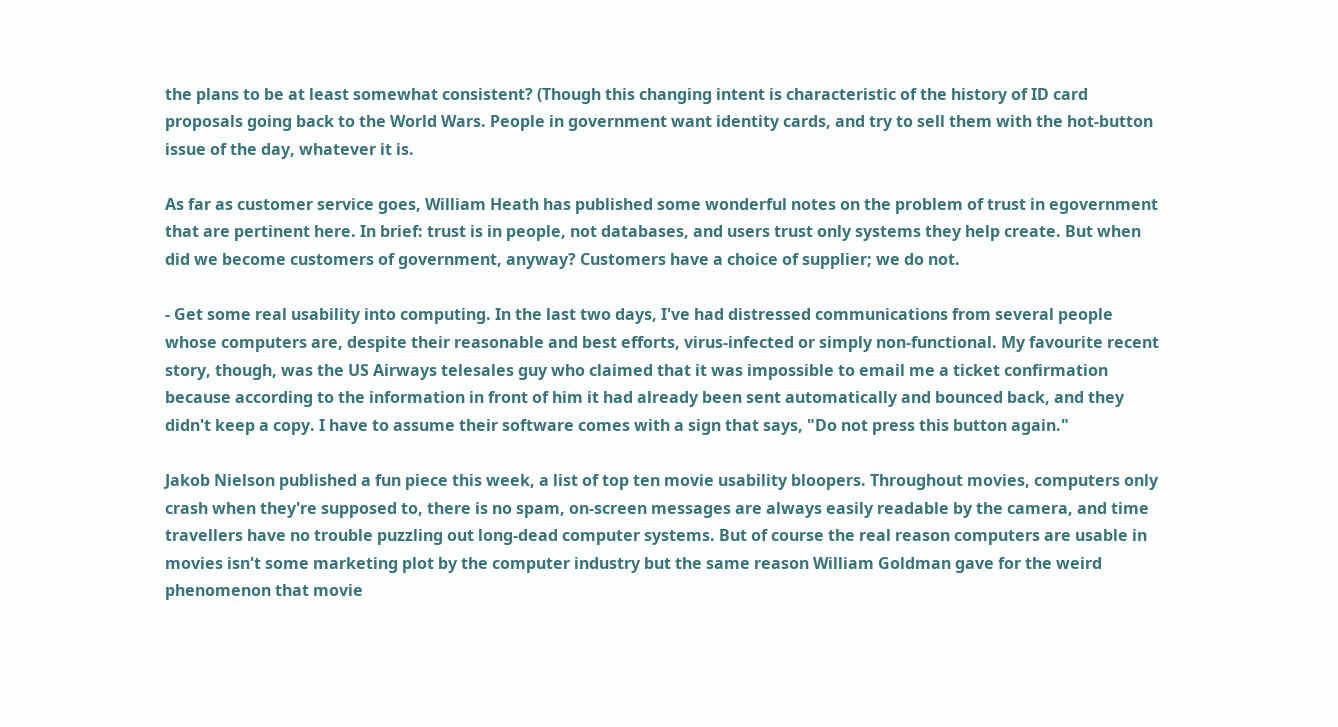the plans to be at least somewhat consistent? (Though this changing intent is characteristic of the history of ID card proposals going back to the World Wars. People in government want identity cards, and try to sell them with the hot-button issue of the day, whatever it is.

As far as customer service goes, William Heath has published some wonderful notes on the problem of trust in egovernment that are pertinent here. In brief: trust is in people, not databases, and users trust only systems they help create. But when did we become customers of government, anyway? Customers have a choice of supplier; we do not.

- Get some real usability into computing. In the last two days, I've had distressed communications from several people whose computers are, despite their reasonable and best efforts, virus-infected or simply non-functional. My favourite recent story, though, was the US Airways telesales guy who claimed that it was impossible to email me a ticket confirmation because according to the information in front of him it had already been sent automatically and bounced back, and they didn't keep a copy. I have to assume their software comes with a sign that says, "Do not press this button again."

Jakob Nielson published a fun piece this week, a list of top ten movie usability bloopers. Throughout movies, computers only crash when they're supposed to, there is no spam, on-screen messages are always easily readable by the camera, and time travellers have no trouble puzzling out long-dead computer systems. But of course the real reason computers are usable in movies isn't some marketing plot by the computer industry but the same reason William Goldman gave for the weird phenomenon that movie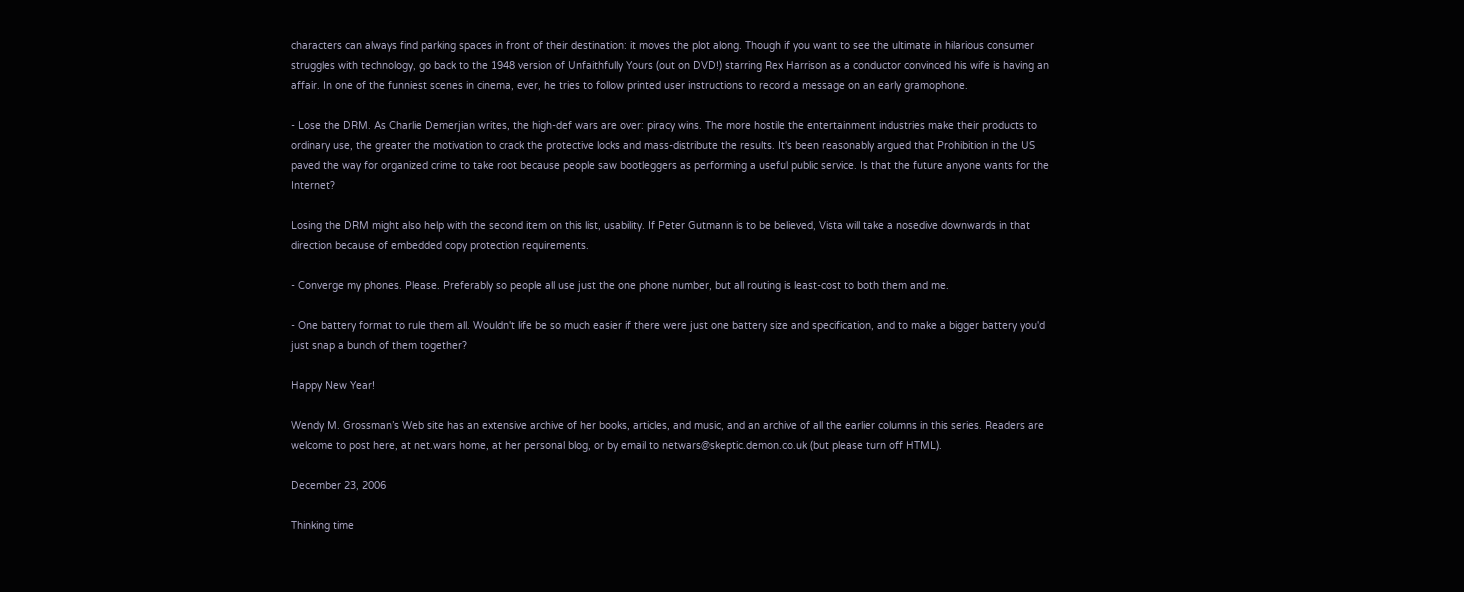characters can always find parking spaces in front of their destination: it moves the plot along. Though if you want to see the ultimate in hilarious consumer struggles with technology, go back to the 1948 version of Unfaithfully Yours (out on DVD!) starring Rex Harrison as a conductor convinced his wife is having an affair. In one of the funniest scenes in cinema, ever, he tries to follow printed user instructions to record a message on an early gramophone.

- Lose the DRM. As Charlie Demerjian writes, the high-def wars are over: piracy wins. The more hostile the entertainment industries make their products to ordinary use, the greater the motivation to crack the protective locks and mass-distribute the results. It's been reasonably argued that Prohibition in the US paved the way for organized crime to take root because people saw bootleggers as performing a useful public service. Is that the future anyone wants for the Internet?

Losing the DRM might also help with the second item on this list, usability. If Peter Gutmann is to be believed, Vista will take a nosedive downwards in that direction because of embedded copy protection requirements.

- Converge my phones. Please. Preferably so people all use just the one phone number, but all routing is least-cost to both them and me.

- One battery format to rule them all. Wouldn't life be so much easier if there were just one battery size and specification, and to make a bigger battery you'd just snap a bunch of them together?

Happy New Year!

Wendy M. Grossman’s Web site has an extensive archive of her books, articles, and music, and an archive of all the earlier columns in this series. Readers are welcome to post here, at net.wars home, at her personal blog, or by email to netwars@skeptic.demon.co.uk (but please turn off HTML).

December 23, 2006

Thinking time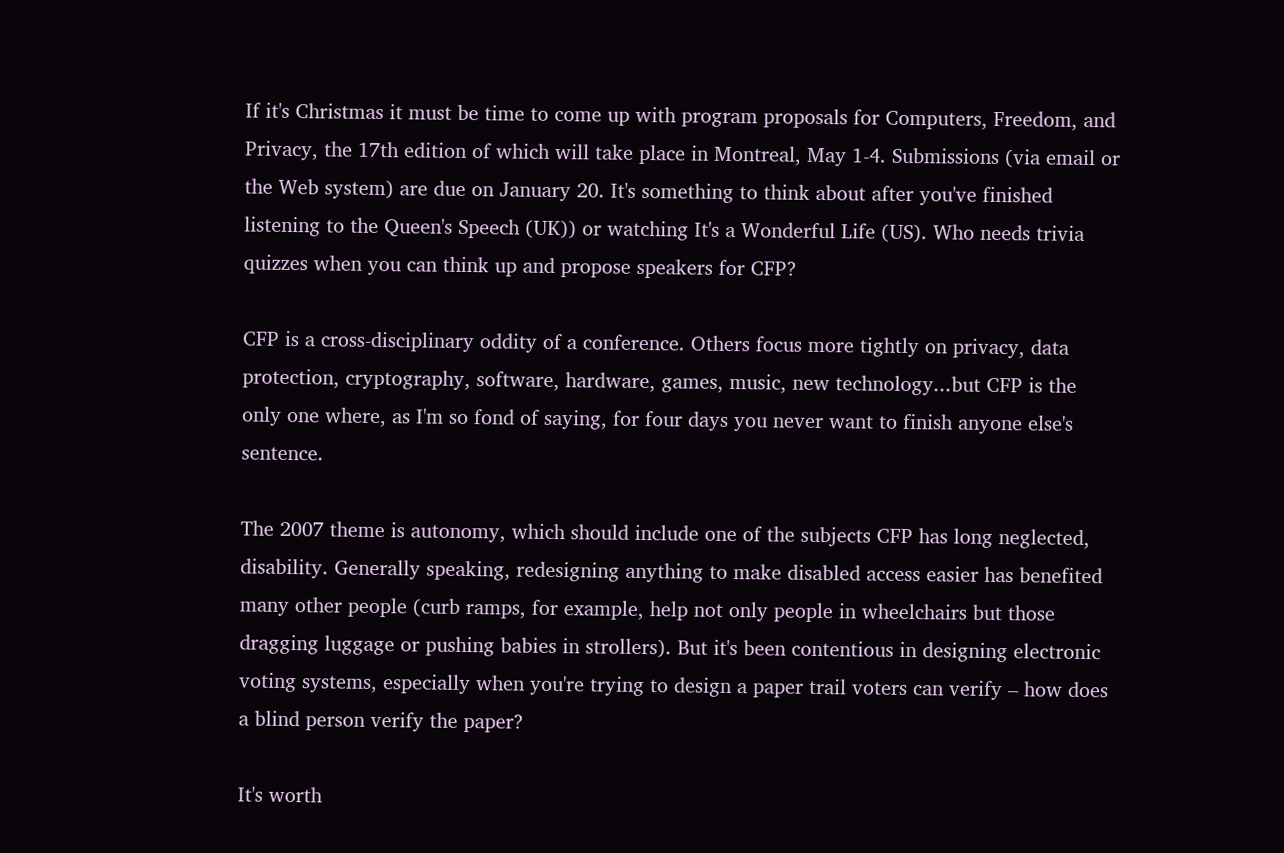If it's Christmas it must be time to come up with program proposals for Computers, Freedom, and Privacy, the 17th edition of which will take place in Montreal, May 1-4. Submissions (via email or the Web system) are due on January 20. It's something to think about after you've finished listening to the Queen's Speech (UK)) or watching It's a Wonderful Life (US). Who needs trivia quizzes when you can think up and propose speakers for CFP?

CFP is a cross-disciplinary oddity of a conference. Others focus more tightly on privacy, data protection, cryptography, software, hardware, games, music, new technology...but CFP is the only one where, as I'm so fond of saying, for four days you never want to finish anyone else's sentence.

The 2007 theme is autonomy, which should include one of the subjects CFP has long neglected, disability. Generally speaking, redesigning anything to make disabled access easier has benefited many other people (curb ramps, for example, help not only people in wheelchairs but those dragging luggage or pushing babies in strollers). But it's been contentious in designing electronic voting systems, especially when you're trying to design a paper trail voters can verify – how does a blind person verify the paper?

It's worth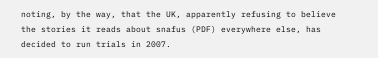noting, by the way, that the UK, apparently refusing to believe the stories it reads about snafus (PDF) everywhere else, has decided to run trials in 2007.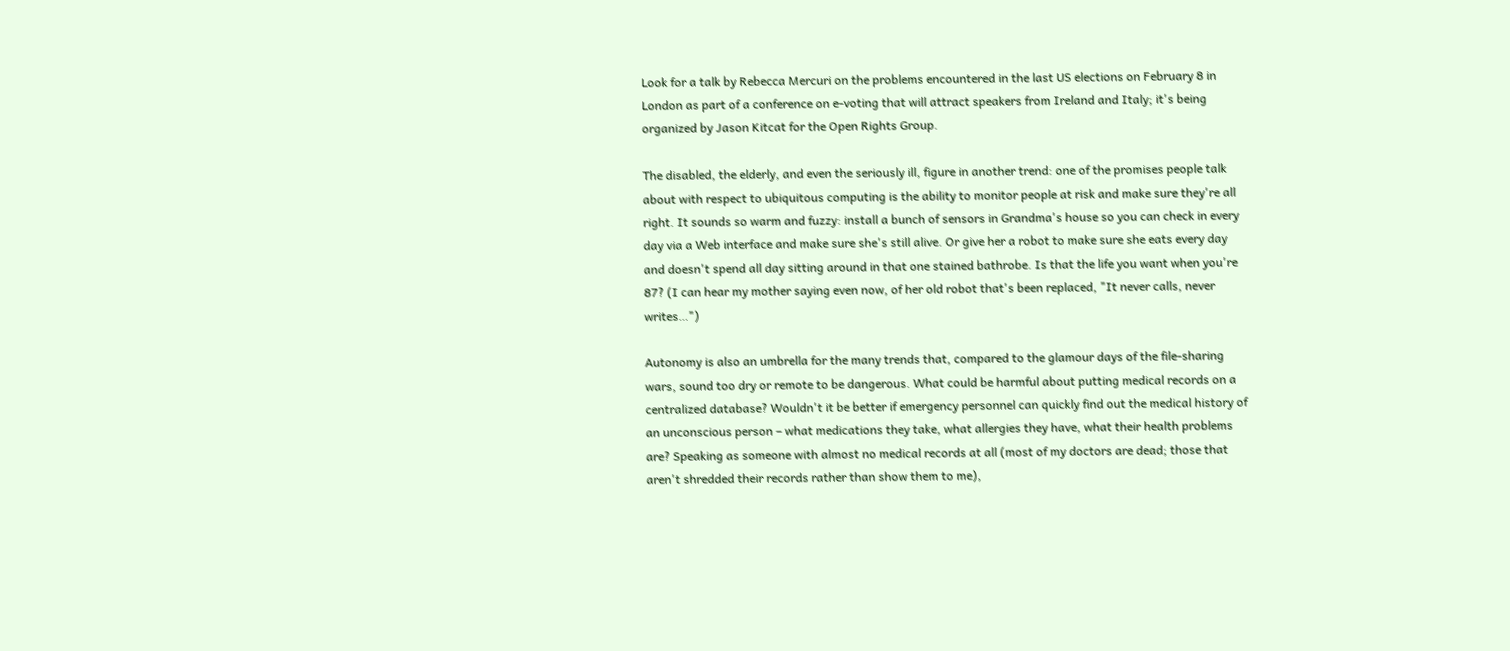Look for a talk by Rebecca Mercuri on the problems encountered in the last US elections on February 8 in London as part of a conference on e-voting that will attract speakers from Ireland and Italy; it's being organized by Jason Kitcat for the Open Rights Group.

The disabled, the elderly, and even the seriously ill, figure in another trend: one of the promises people talk about with respect to ubiquitous computing is the ability to monitor people at risk and make sure they're all right. It sounds so warm and fuzzy: install a bunch of sensors in Grandma's house so you can check in every day via a Web interface and make sure she's still alive. Or give her a robot to make sure she eats every day and doesn't spend all day sitting around in that one stained bathrobe. Is that the life you want when you're 87? (I can hear my mother saying even now, of her old robot that's been replaced, "It never calls, never writes…")

Autonomy is also an umbrella for the many trends that, compared to the glamour days of the file-sharing wars, sound too dry or remote to be dangerous. What could be harmful about putting medical records on a centralized database? Wouldn't it be better if emergency personnel can quickly find out the medical history of an unconscious person – what medications they take, what allergies they have, what their health problems are? Speaking as someone with almost no medical records at all (most of my doctors are dead; those that aren't shredded their records rather than show them to me),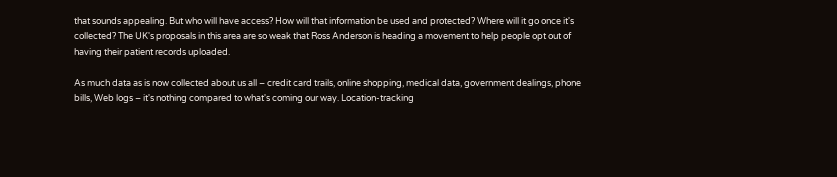that sounds appealing. But who will have access? How will that information be used and protected? Where will it go once it's collected? The UK's proposals in this area are so weak that Ross Anderson is heading a movement to help people opt out of having their patient records uploaded.

As much data as is now collected about us all – credit card trails, online shopping, medical data, government dealings, phone bills, Web logs – it's nothing compared to what's coming our way. Location-tracking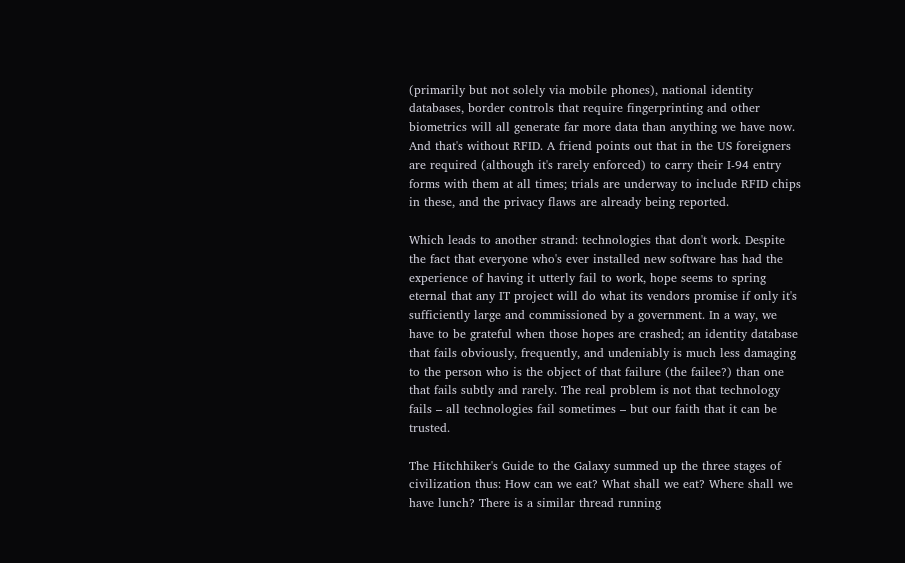(primarily but not solely via mobile phones), national identity databases, border controls that require fingerprinting and other biometrics will all generate far more data than anything we have now. And that's without RFID. A friend points out that in the US foreigners are required (although it's rarely enforced) to carry their I-94 entry forms with them at all times; trials are underway to include RFID chips in these, and the privacy flaws are already being reported.

Which leads to another strand: technologies that don't work. Despite the fact that everyone who's ever installed new software has had the experience of having it utterly fail to work, hope seems to spring eternal that any IT project will do what its vendors promise if only it's sufficiently large and commissioned by a government. In a way, we have to be grateful when those hopes are crashed; an identity database that fails obviously, frequently, and undeniably is much less damaging to the person who is the object of that failure (the failee?) than one that fails subtly and rarely. The real problem is not that technology fails – all technologies fail sometimes – but our faith that it can be trusted.

The Hitchhiker's Guide to the Galaxy summed up the three stages of civilization thus: How can we eat? What shall we eat? Where shall we have lunch? There is a similar thread running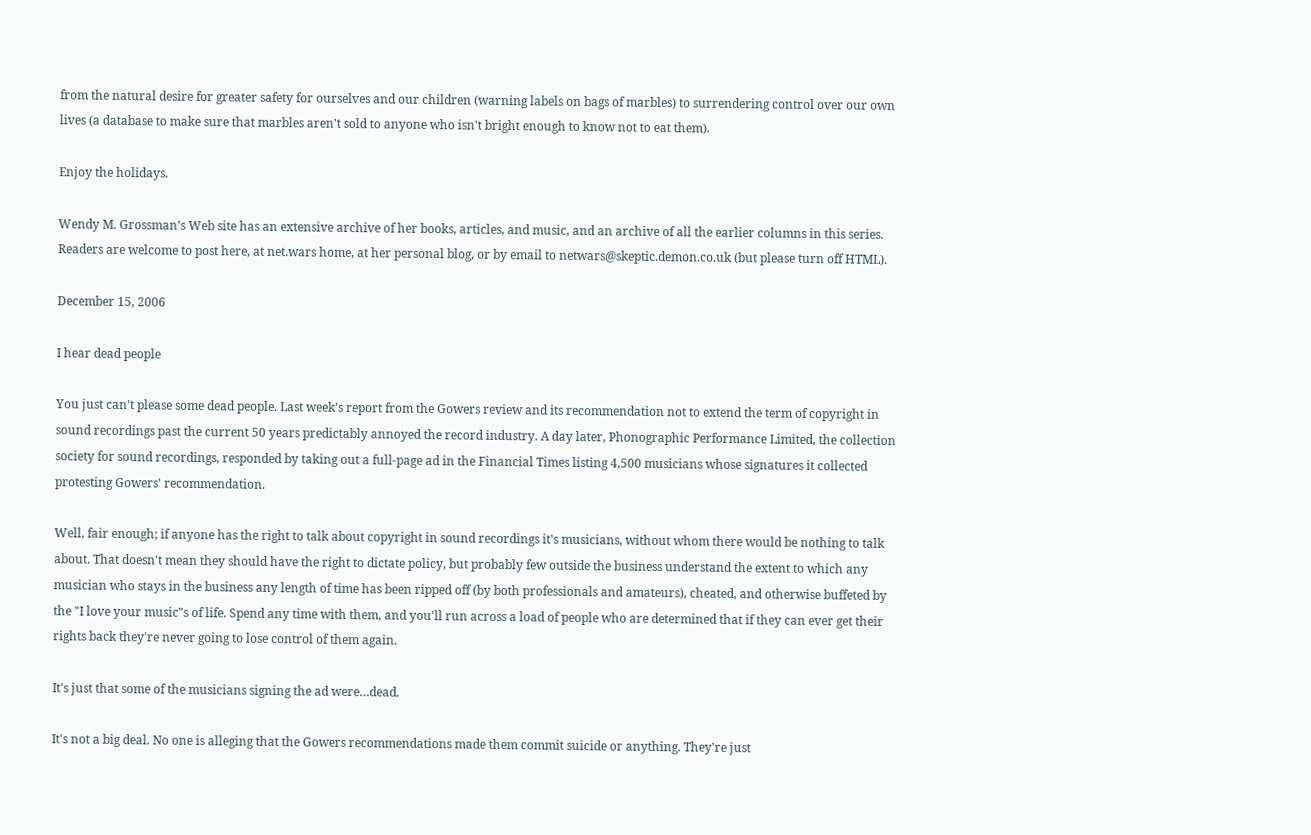from the natural desire for greater safety for ourselves and our children (warning labels on bags of marbles) to surrendering control over our own lives (a database to make sure that marbles aren't sold to anyone who isn't bright enough to know not to eat them).

Enjoy the holidays.

Wendy M. Grossman’s Web site has an extensive archive of her books, articles, and music, and an archive of all the earlier columns in this series. Readers are welcome to post here, at net.wars home, at her personal blog, or by email to netwars@skeptic.demon.co.uk (but please turn off HTML).

December 15, 2006

I hear dead people

You just can't please some dead people. Last week's report from the Gowers review and its recommendation not to extend the term of copyright in sound recordings past the current 50 years predictably annoyed the record industry. A day later, Phonographic Performance Limited, the collection society for sound recordings, responded by taking out a full-page ad in the Financial Times listing 4,500 musicians whose signatures it collected protesting Gowers' recommendation.

Well, fair enough; if anyone has the right to talk about copyright in sound recordings it's musicians, without whom there would be nothing to talk about. That doesn't mean they should have the right to dictate policy, but probably few outside the business understand the extent to which any musician who stays in the business any length of time has been ripped off (by both professionals and amateurs), cheated, and otherwise buffeted by the "I love your music"s of life. Spend any time with them, and you'll run across a load of people who are determined that if they can ever get their rights back they're never going to lose control of them again.

It's just that some of the musicians signing the ad were…dead.

It's not a big deal. No one is alleging that the Gowers recommendations made them commit suicide or anything. They're just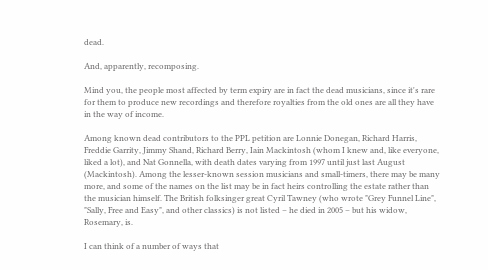dead.

And, apparently, recomposing.

Mind you, the people most affected by term expiry are in fact the dead musicians, since it's rare for them to produce new recordings and therefore royalties from the old ones are all they have in the way of income.

Among known dead contributors to the PPL petition are Lonnie Donegan, Richard Harris, Freddie Garrity, Jimmy Shand, Richard Berry, Iain Mackintosh (whom I knew and, like everyone, liked a lot), and Nat Gonnella, with death dates varying from 1997 until just last August (Mackintosh). Among the lesser-known session musicians and small-timers, there may be many more, and some of the names on the list may be in fact heirs controlling the estate rather than the musician himself. The British folksinger great Cyril Tawney (who wrote "Grey Funnel Line", "Sally, Free and Easy", and other classics) is not listed – he died in 2005 – but his widow, Rosemary, is.

I can think of a number of ways that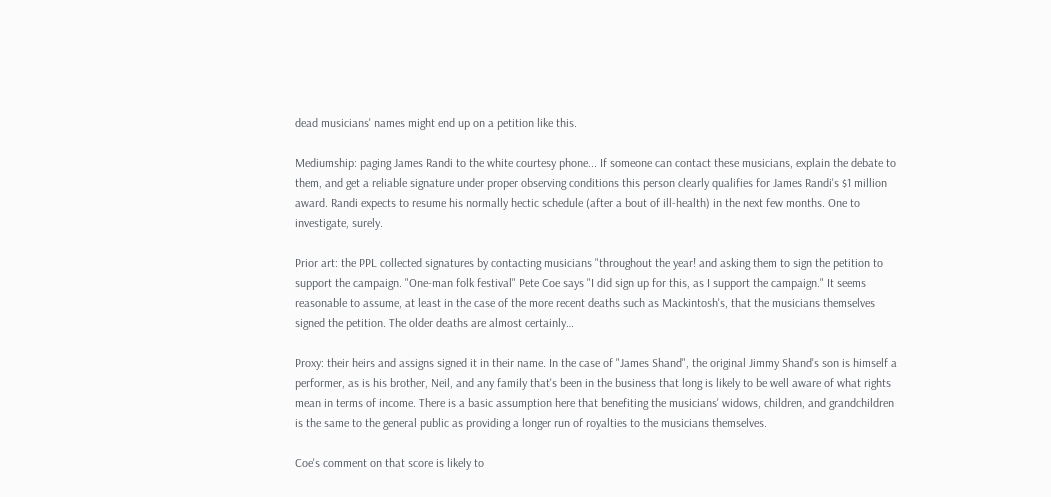dead musicians' names might end up on a petition like this.

Mediumship: paging James Randi to the white courtesy phone... If someone can contact these musicians, explain the debate to them, and get a reliable signature under proper observing conditions this person clearly qualifies for James Randi's $1 million award. Randi expects to resume his normally hectic schedule (after a bout of ill-health) in the next few months. One to investigate, surely.

Prior art: the PPL collected signatures by contacting musicians "throughout the year! and asking them to sign the petition to support the campaign. "One-man folk festival" Pete Coe says "I did sign up for this, as I support the campaign." It seems reasonable to assume, at least in the case of the more recent deaths such as Mackintosh's, that the musicians themselves signed the petition. The older deaths are almost certainly…

Proxy: their heirs and assigns signed it in their name. In the case of "James Shand", the original Jimmy Shand's son is himself a performer, as is his brother, Neil, and any family that's been in the business that long is likely to be well aware of what rights mean in terms of income. There is a basic assumption here that benefiting the musicians' widows, children, and grandchildren is the same to the general public as providing a longer run of royalties to the musicians themselves.

Coe's comment on that score is likely to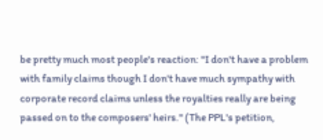be pretty much most people's reaction: "I don't have a problem with family claims though I don't have much sympathy with corporate record claims unless the royalties really are being passed on to the composers' heirs." (The PPL's petition,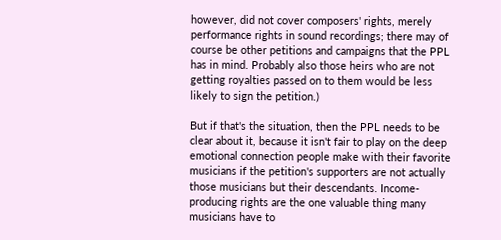however, did not cover composers' rights, merely performance rights in sound recordings; there may of course be other petitions and campaigns that the PPL has in mind. Probably also those heirs who are not getting royalties passed on to them would be less likely to sign the petition.)

But if that's the situation, then the PPL needs to be clear about it, because it isn't fair to play on the deep emotional connection people make with their favorite musicians if the petition's supporters are not actually those musicians but their descendants. Income-producing rights are the one valuable thing many musicians have to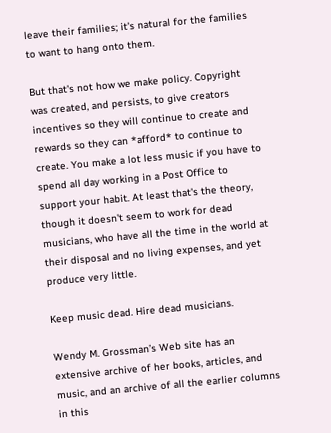leave their families; it's natural for the families to want to hang onto them.

But that's not how we make policy. Copyright was created, and persists, to give creators incentives so they will continue to create and rewards so they can *afford* to continue to create. You make a lot less music if you have to spend all day working in a Post Office to support your habit. At least that's the theory, though it doesn't seem to work for dead musicians, who have all the time in the world at their disposal and no living expenses, and yet produce very little.

Keep music dead. Hire dead musicians.

Wendy M. Grossman’s Web site has an extensive archive of her books, articles, and music, and an archive of all the earlier columns in this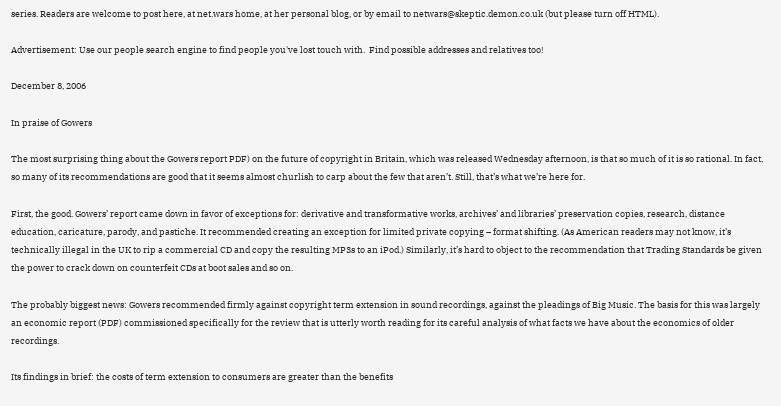series. Readers are welcome to post here, at net.wars home, at her personal blog, or by email to netwars@skeptic.demon.co.uk (but please turn off HTML).

Advertisement: Use our people search engine to find people you've lost touch with.  Find possible addresses and relatives too!

December 8, 2006

In praise of Gowers

The most surprising thing about the Gowers report PDF) on the future of copyright in Britain, which was released Wednesday afternoon, is that so much of it is so rational. In fact, so many of its recommendations are good that it seems almost churlish to carp about the few that aren’t. Still, that’s what we’re here for.

First, the good. Gowers’ report came down in favor of exceptions for: derivative and transformative works, archives’ and libraries’ preservation copies, research, distance education, caricature, parody, and pastiche. It recommended creating an exception for limited private copying – format shifting. (As American readers may not know, it’s technically illegal in the UK to rip a commercial CD and copy the resulting MP3s to an iPod.) Similarly, it’s hard to object to the recommendation that Trading Standards be given the power to crack down on counterfeit CDs at boot sales and so on.

The probably biggest news: Gowers recommended firmly against copyright term extension in sound recordings, against the pleadings of Big Music. The basis for this was largely an economic report (PDF) commissioned specifically for the review that is utterly worth reading for its careful analysis of what facts we have about the economics of older recordings.

Its findings in brief: the costs of term extension to consumers are greater than the benefits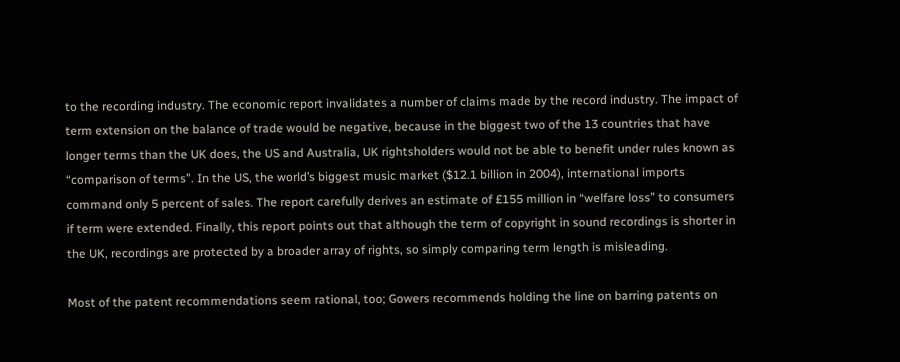to the recording industry. The economic report invalidates a number of claims made by the record industry. The impact of term extension on the balance of trade would be negative, because in the biggest two of the 13 countries that have longer terms than the UK does, the US and Australia, UK rightsholders would not be able to benefit under rules known as “comparison of terms”. In the US, the world’s biggest music market ($12.1 billion in 2004), international imports command only 5 percent of sales. The report carefully derives an estimate of £155 million in “welfare loss” to consumers if term were extended. Finally, this report points out that although the term of copyright in sound recordings is shorter in the UK, recordings are protected by a broader array of rights, so simply comparing term length is misleading.

Most of the patent recommendations seem rational, too; Gowers recommends holding the line on barring patents on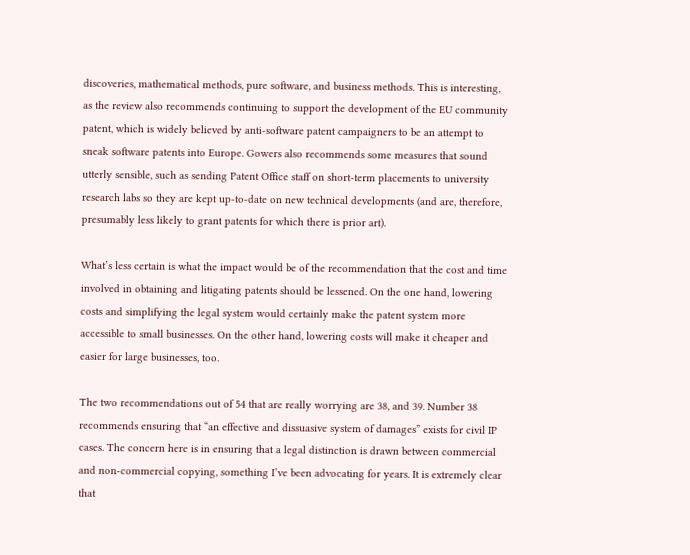discoveries, mathematical methods, pure software, and business methods. This is interesting, as the review also recommends continuing to support the development of the EU community patent, which is widely believed by anti-software patent campaigners to be an attempt to sneak software patents into Europe. Gowers also recommends some measures that sound utterly sensible, such as sending Patent Office staff on short-term placements to university research labs so they are kept up-to-date on new technical developments (and are, therefore, presumably less likely to grant patents for which there is prior art).

What’s less certain is what the impact would be of the recommendation that the cost and time involved in obtaining and litigating patents should be lessened. On the one hand, lowering costs and simplifying the legal system would certainly make the patent system more accessible to small businesses. On the other hand, lowering costs will make it cheaper and easier for large businesses, too.

The two recommendations out of 54 that are really worrying are 38, and 39. Number 38 recommends ensuring that “an effective and dissuasive system of damages” exists for civil IP cases. The concern here is in ensuring that a legal distinction is drawn between commercial and non-commercial copying, something I’ve been advocating for years. It is extremely clear that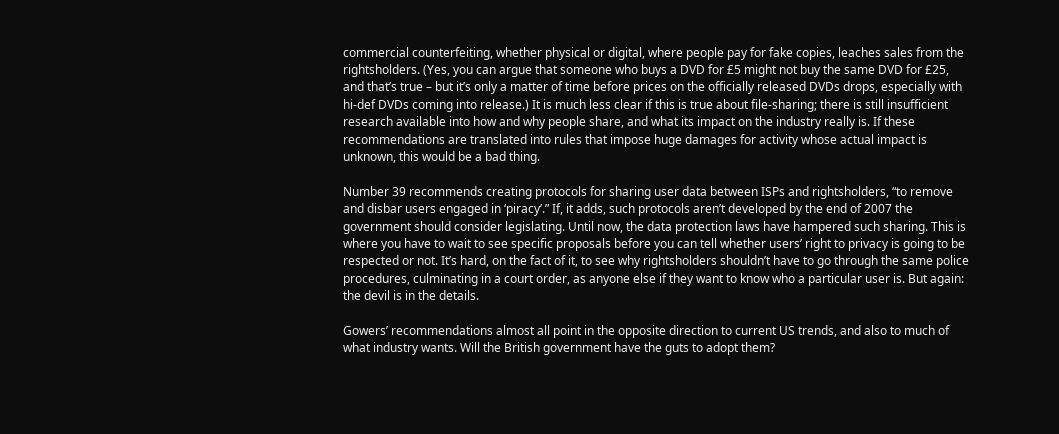commercial counterfeiting, whether physical or digital, where people pay for fake copies, leaches sales from the rightsholders. (Yes, you can argue that someone who buys a DVD for £5 might not buy the same DVD for £25, and that’s true – but it’s only a matter of time before prices on the officially released DVDs drops, especially with hi-def DVDs coming into release.) It is much less clear if this is true about file-sharing; there is still insufficient research available into how and why people share, and what its impact on the industry really is. If these recommendations are translated into rules that impose huge damages for activity whose actual impact is unknown, this would be a bad thing.

Number 39 recommends creating protocols for sharing user data between ISPs and rightsholders, “to remove and disbar users engaged in ‘piracy’.” If, it adds, such protocols aren’t developed by the end of 2007 the government should consider legislating. Until now, the data protection laws have hampered such sharing. This is where you have to wait to see specific proposals before you can tell whether users’ right to privacy is going to be respected or not. It’s hard, on the fact of it, to see why rightsholders shouldn’t have to go through the same police procedures, culminating in a court order, as anyone else if they want to know who a particular user is. But again: the devil is in the details.

Gowers’ recommendations almost all point in the opposite direction to current US trends, and also to much of what industry wants. Will the British government have the guts to adopt them?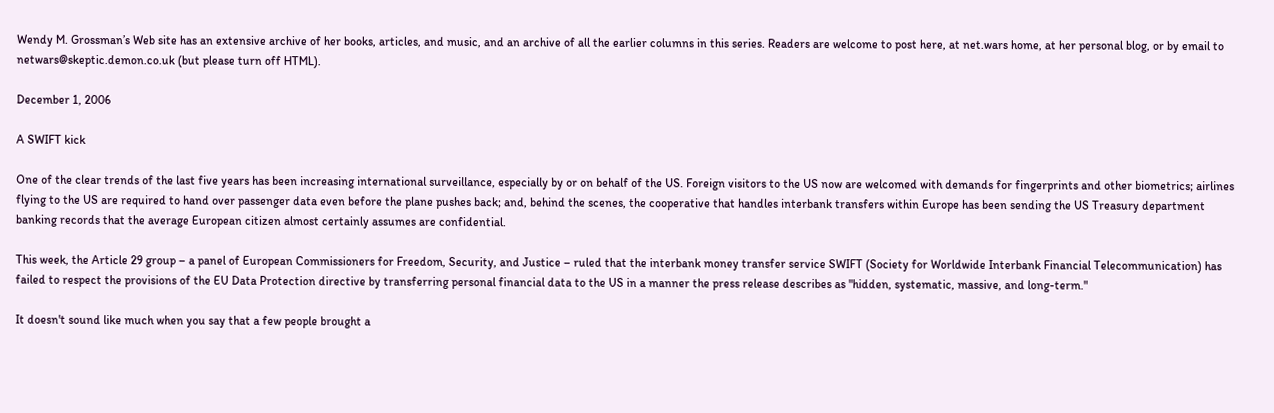Wendy M. Grossman’s Web site has an extensive archive of her books, articles, and music, and an archive of all the earlier columns in this series. Readers are welcome to post here, at net.wars home, at her personal blog, or by email to netwars@skeptic.demon.co.uk (but please turn off HTML).

December 1, 2006

A SWIFT kick

One of the clear trends of the last five years has been increasing international surveillance, especially by or on behalf of the US. Foreign visitors to the US now are welcomed with demands for fingerprints and other biometrics; airlines flying to the US are required to hand over passenger data even before the plane pushes back; and, behind the scenes, the cooperative that handles interbank transfers within Europe has been sending the US Treasury department banking records that the average European citizen almost certainly assumes are confidential.

This week, the Article 29 group – a panel of European Commissioners for Freedom, Security, and Justice – ruled that the interbank money transfer service SWIFT (Society for Worldwide Interbank Financial Telecommunication) has failed to respect the provisions of the EU Data Protection directive by transferring personal financial data to the US in a manner the press release describes as "hidden, systematic, massive, and long-term."

It doesn't sound like much when you say that a few people brought a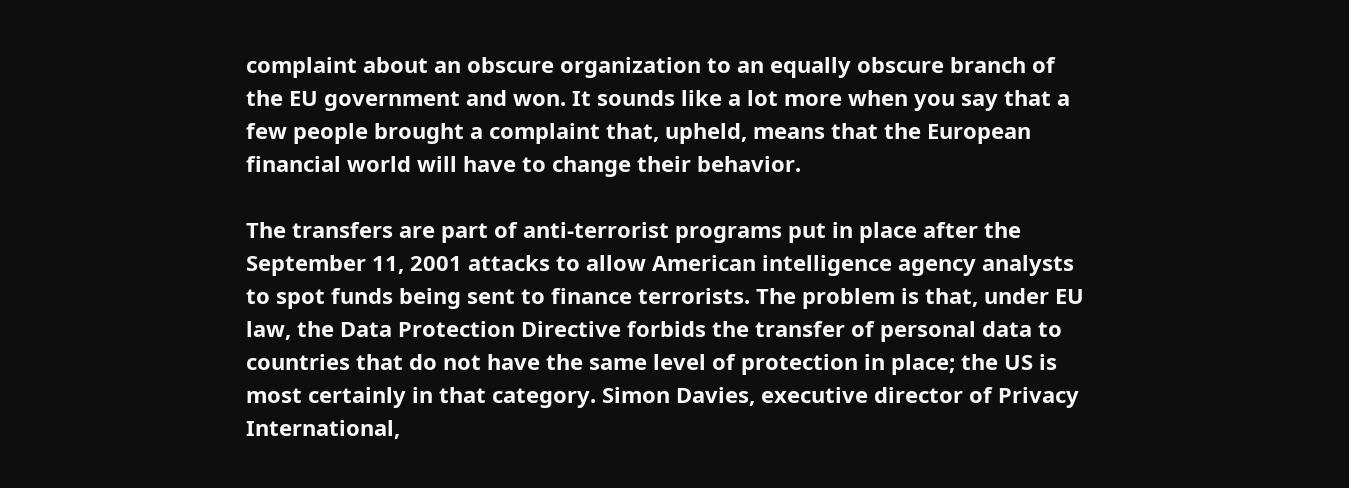complaint about an obscure organization to an equally obscure branch of the EU government and won. It sounds like a lot more when you say that a few people brought a complaint that, upheld, means that the European financial world will have to change their behavior.

The transfers are part of anti-terrorist programs put in place after the September 11, 2001 attacks to allow American intelligence agency analysts to spot funds being sent to finance terrorists. The problem is that, under EU law, the Data Protection Directive forbids the transfer of personal data to countries that do not have the same level of protection in place; the US is most certainly in that category. Simon Davies, executive director of Privacy International,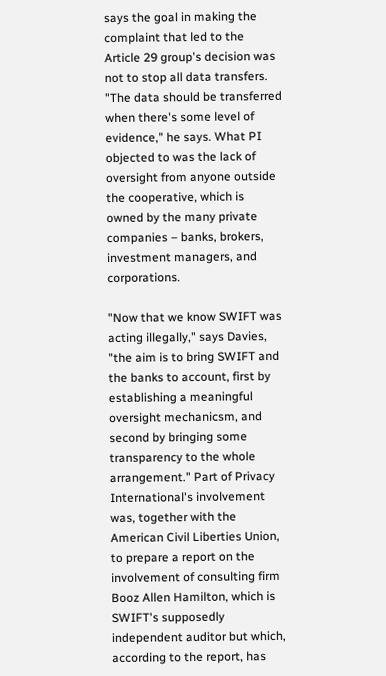says the goal in making the complaint that led to the Article 29 group's decision was not to stop all data transfers. "The data should be transferred when there's some level of evidence," he says. What PI objected to was the lack of oversight from anyone outside the cooperative, which is owned by the many private companies – banks, brokers, investment managers, and corporations.

"Now that we know SWIFT was acting illegally," says Davies, "the aim is to bring SWIFT and the banks to account, first by establishing a meaningful oversight mechanicsm, and second by bringing some transparency to the whole arrangement." Part of Privacy International's involvement was, together with the American Civil Liberties Union, to prepare a report on the involvement of consulting firm Booz Allen Hamilton, which is SWIFT's supposedly independent auditor but which, according to the report, has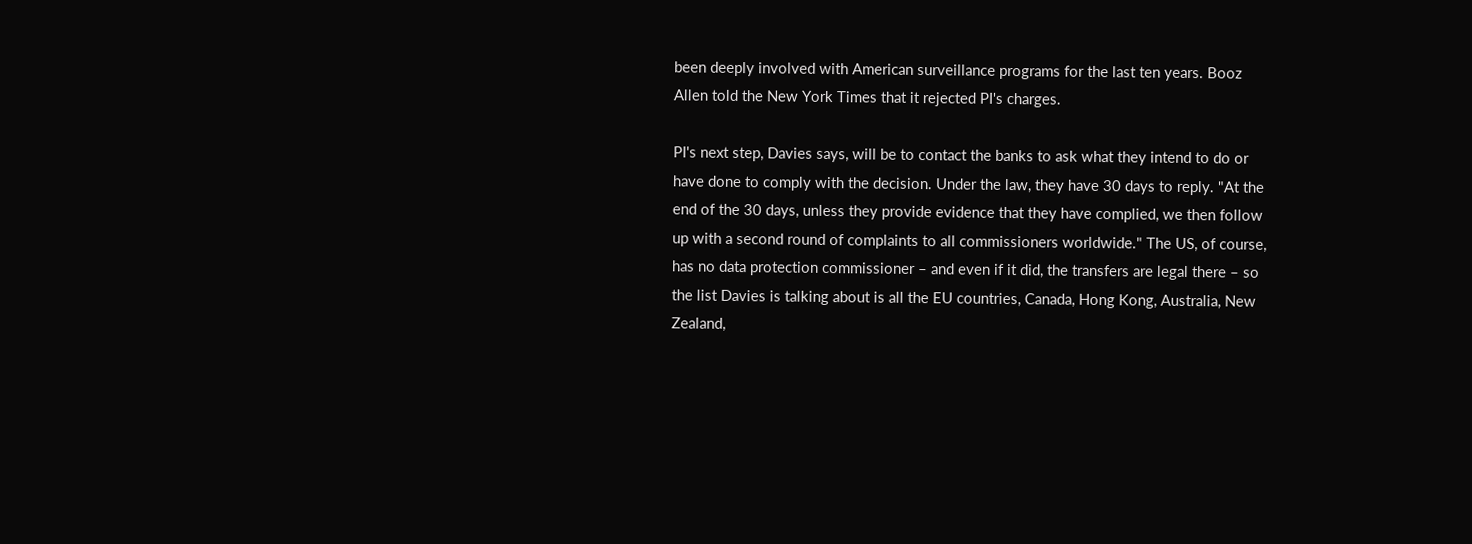been deeply involved with American surveillance programs for the last ten years. Booz Allen told the New York Times that it rejected PI's charges.

PI's next step, Davies says, will be to contact the banks to ask what they intend to do or have done to comply with the decision. Under the law, they have 30 days to reply. "At the end of the 30 days, unless they provide evidence that they have complied, we then follow up with a second round of complaints to all commissioners worldwide." The US, of course, has no data protection commissioner – and even if it did, the transfers are legal there – so the list Davies is talking about is all the EU countries, Canada, Hong Kong, Australia, New Zealand,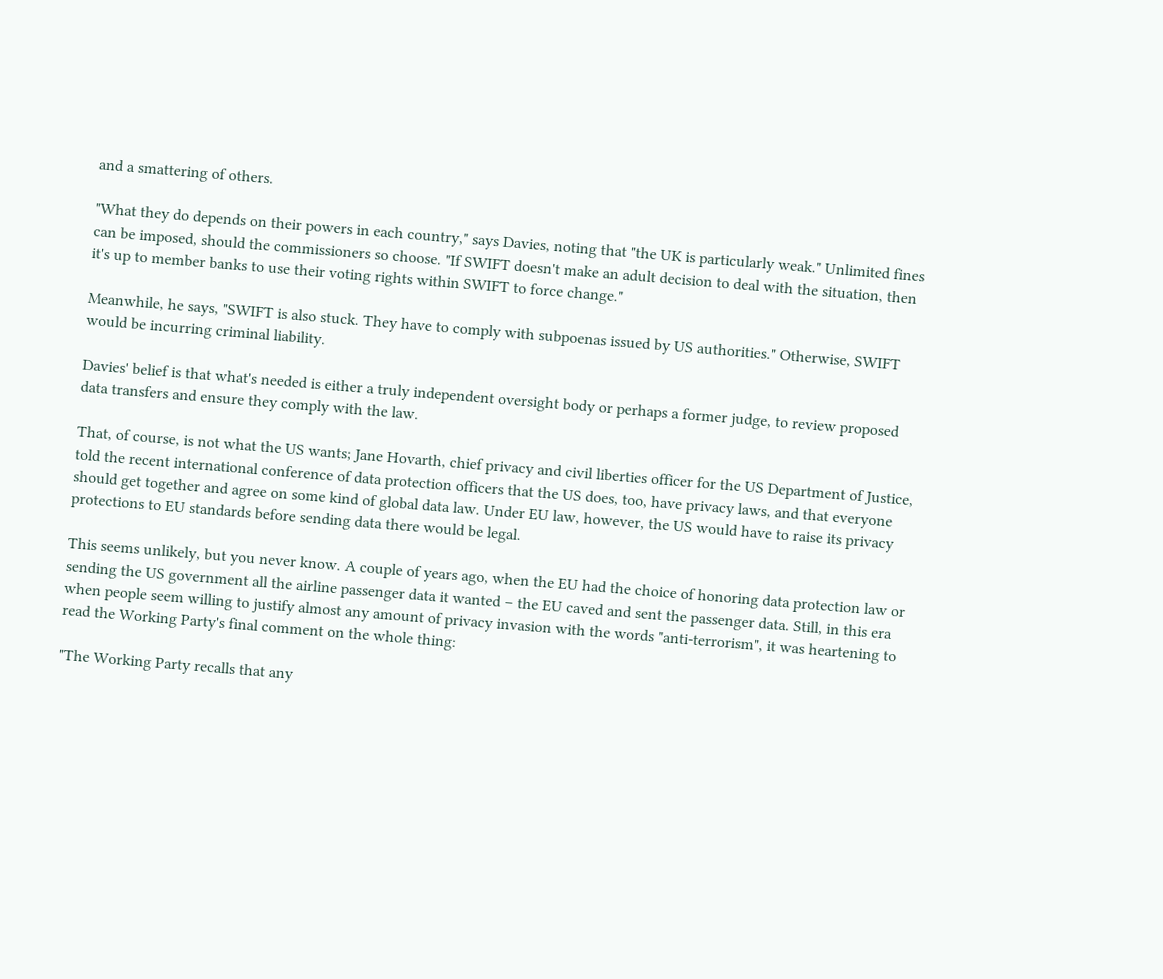and a smattering of others.

"What they do depends on their powers in each country," says Davies, noting that "the UK is particularly weak." Unlimited fines can be imposed, should the commissioners so choose. "If SWIFT doesn't make an adult decision to deal with the situation, then it's up to member banks to use their voting rights within SWIFT to force change."

Meanwhile, he says, "SWIFT is also stuck. They have to comply with subpoenas issued by US authorities." Otherwise, SWIFT would be incurring criminal liability.

Davies' belief is that what's needed is either a truly independent oversight body or perhaps a former judge, to review proposed data transfers and ensure they comply with the law.

That, of course, is not what the US wants; Jane Hovarth, chief privacy and civil liberties officer for the US Department of Justice, told the recent international conference of data protection officers that the US does, too, have privacy laws, and that everyone should get together and agree on some kind of global data law. Under EU law, however, the US would have to raise its privacy protections to EU standards before sending data there would be legal.

This seems unlikely, but you never know. A couple of years ago, when the EU had the choice of honoring data protection law or sending the US government all the airline passenger data it wanted – the EU caved and sent the passenger data. Still, in this era when people seem willing to justify almost any amount of privacy invasion with the words "anti-terrorism", it was heartening to read the Working Party's final comment on the whole thing:

"The Working Party recalls that any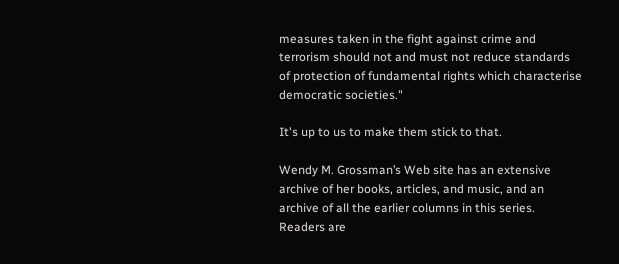measures taken in the fight against crime and terrorism should not and must not reduce standards of protection of fundamental rights which characterise democratic societies."

It's up to us to make them stick to that.

Wendy M. Grossman’s Web site has an extensive archive of her books, articles, and music, and an archive of all the earlier columns in this series. Readers are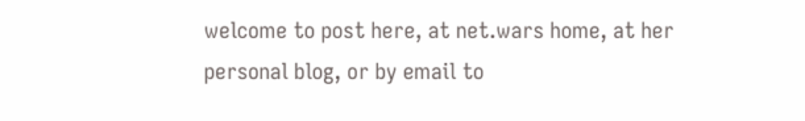welcome to post here, at net.wars home, at her personal blog, or by email to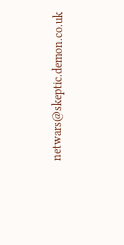netwars@skeptic.demon.co.uk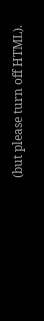(but please turn off HTML).